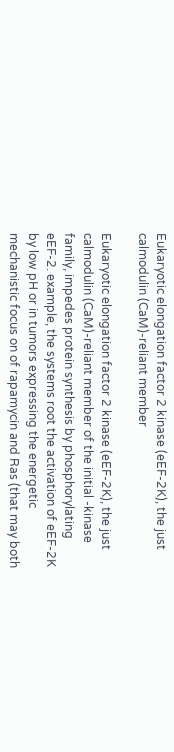Eukaryotic elongation factor 2 kinase (eEF-2K), the just calmodulin (CaM)-reliant member

Eukaryotic elongation factor 2 kinase (eEF-2K), the just calmodulin (CaM)-reliant member of the initial -kinase family, impedes protein synthesis by phosphorylating eEF-2. example, the systems root the activation of eEF-2K by low pH or in tumors expressing the energetic mechanistic focus on of rapamycin and Ras (that may both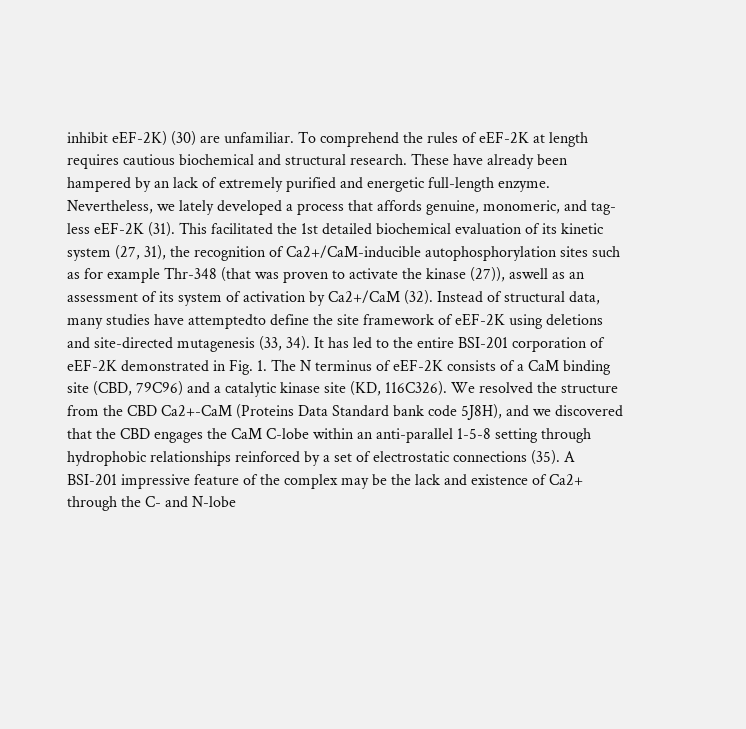inhibit eEF-2K) (30) are unfamiliar. To comprehend the rules of eEF-2K at length requires cautious biochemical and structural research. These have already been hampered by an lack of extremely purified and energetic full-length enzyme. Nevertheless, we lately developed a process that affords genuine, monomeric, and tag-less eEF-2K (31). This facilitated the 1st detailed biochemical evaluation of its kinetic system (27, 31), the recognition of Ca2+/CaM-inducible autophosphorylation sites such as for example Thr-348 (that was proven to activate the kinase (27)), aswell as an assessment of its system of activation by Ca2+/CaM (32). Instead of structural data, many studies have attemptedto define the site framework of eEF-2K using deletions and site-directed mutagenesis (33, 34). It has led to the entire BSI-201 corporation of eEF-2K demonstrated in Fig. 1. The N terminus of eEF-2K consists of a CaM binding site (CBD, 79C96) and a catalytic kinase site (KD, 116C326). We resolved the structure from the CBD Ca2+-CaM (Proteins Data Standard bank code 5J8H), and we discovered that the CBD engages the CaM C-lobe within an anti-parallel 1-5-8 setting through hydrophobic relationships reinforced by a set of electrostatic connections (35). A BSI-201 impressive feature of the complex may be the lack and existence of Ca2+ through the C- and N-lobe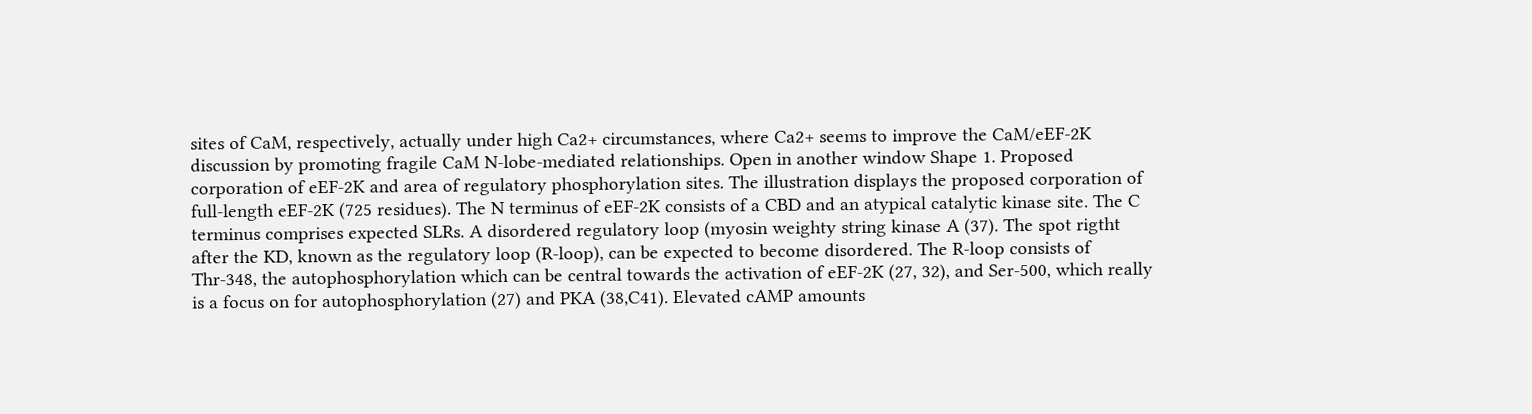sites of CaM, respectively, actually under high Ca2+ circumstances, where Ca2+ seems to improve the CaM/eEF-2K discussion by promoting fragile CaM N-lobe-mediated relationships. Open in another window Shape 1. Proposed corporation of eEF-2K and area of regulatory phosphorylation sites. The illustration displays the proposed corporation of full-length eEF-2K (725 residues). The N terminus of eEF-2K consists of a CBD and an atypical catalytic kinase site. The C terminus comprises expected SLRs. A disordered regulatory loop (myosin weighty string kinase A (37). The spot rigtht after the KD, known as the regulatory loop (R-loop), can be expected to become disordered. The R-loop consists of Thr-348, the autophosphorylation which can be central towards the activation of eEF-2K (27, 32), and Ser-500, which really is a focus on for autophosphorylation (27) and PKA (38,C41). Elevated cAMP amounts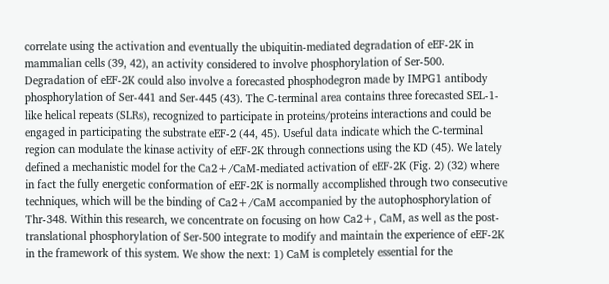correlate using the activation and eventually the ubiquitin-mediated degradation of eEF-2K in mammalian cells (39, 42), an activity considered to involve phosphorylation of Ser-500. Degradation of eEF-2K could also involve a forecasted phosphodegron made by IMPG1 antibody phosphorylation of Ser-441 and Ser-445 (43). The C-terminal area contains three forecasted SEL-1-like helical repeats (SLRs), recognized to participate in proteins/proteins interactions and could be engaged in participating the substrate eEF-2 (44, 45). Useful data indicate which the C-terminal region can modulate the kinase activity of eEF-2K through connections using the KD (45). We lately defined a mechanistic model for the Ca2+/CaM-mediated activation of eEF-2K (Fig. 2) (32) where in fact the fully energetic conformation of eEF-2K is normally accomplished through two consecutive techniques, which will be the binding of Ca2+/CaM accompanied by the autophosphorylation of Thr-348. Within this research, we concentrate on focusing on how Ca2+, CaM, as well as the post-translational phosphorylation of Ser-500 integrate to modify and maintain the experience of eEF-2K in the framework of this system. We show the next: 1) CaM is completely essential for the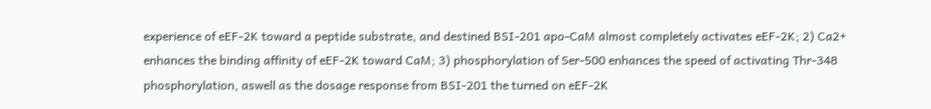experience of eEF-2K toward a peptide substrate, and destined BSI-201 apo-CaM almost completely activates eEF-2K; 2) Ca2+ enhances the binding affinity of eEF-2K toward CaM; 3) phosphorylation of Ser-500 enhances the speed of activating Thr-348 phosphorylation, aswell as the dosage response from BSI-201 the turned on eEF-2K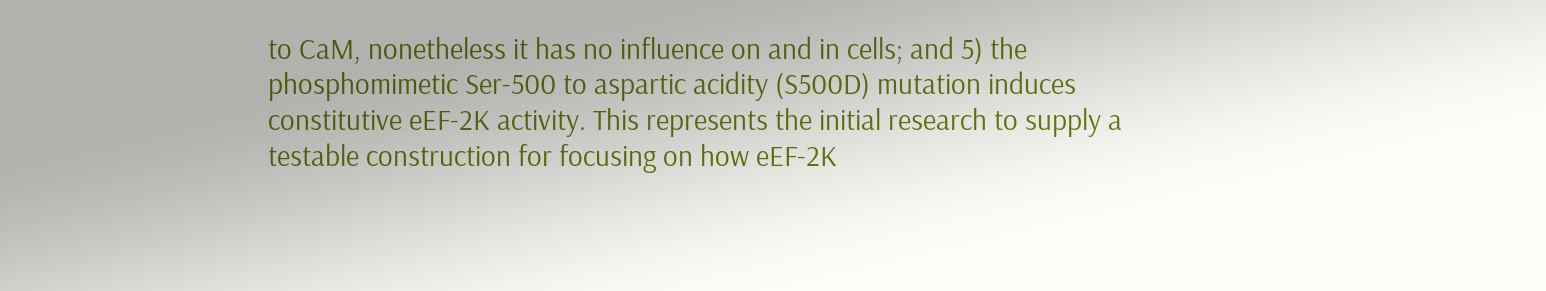to CaM, nonetheless it has no influence on and in cells; and 5) the phosphomimetic Ser-500 to aspartic acidity (S500D) mutation induces constitutive eEF-2K activity. This represents the initial research to supply a testable construction for focusing on how eEF-2K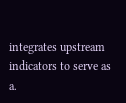integrates upstream indicators to serve as a.